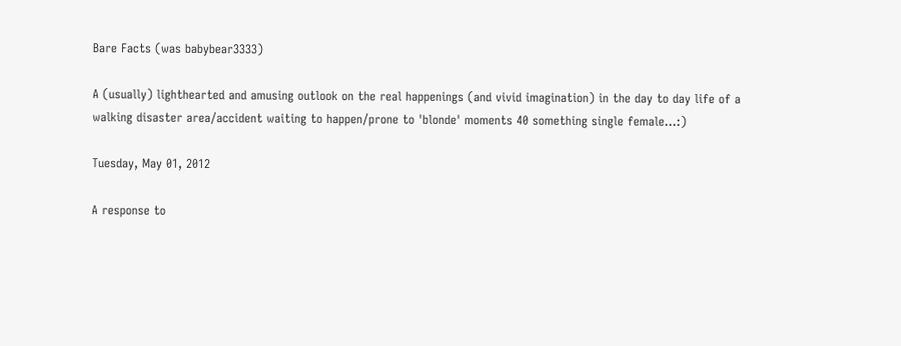Bare Facts (was babybear3333)

A (usually) lighthearted and amusing outlook on the real happenings (and vivid imagination) in the day to day life of a walking disaster area/accident waiting to happen/prone to 'blonde' moments 40 something single female...:)

Tuesday, May 01, 2012

A response to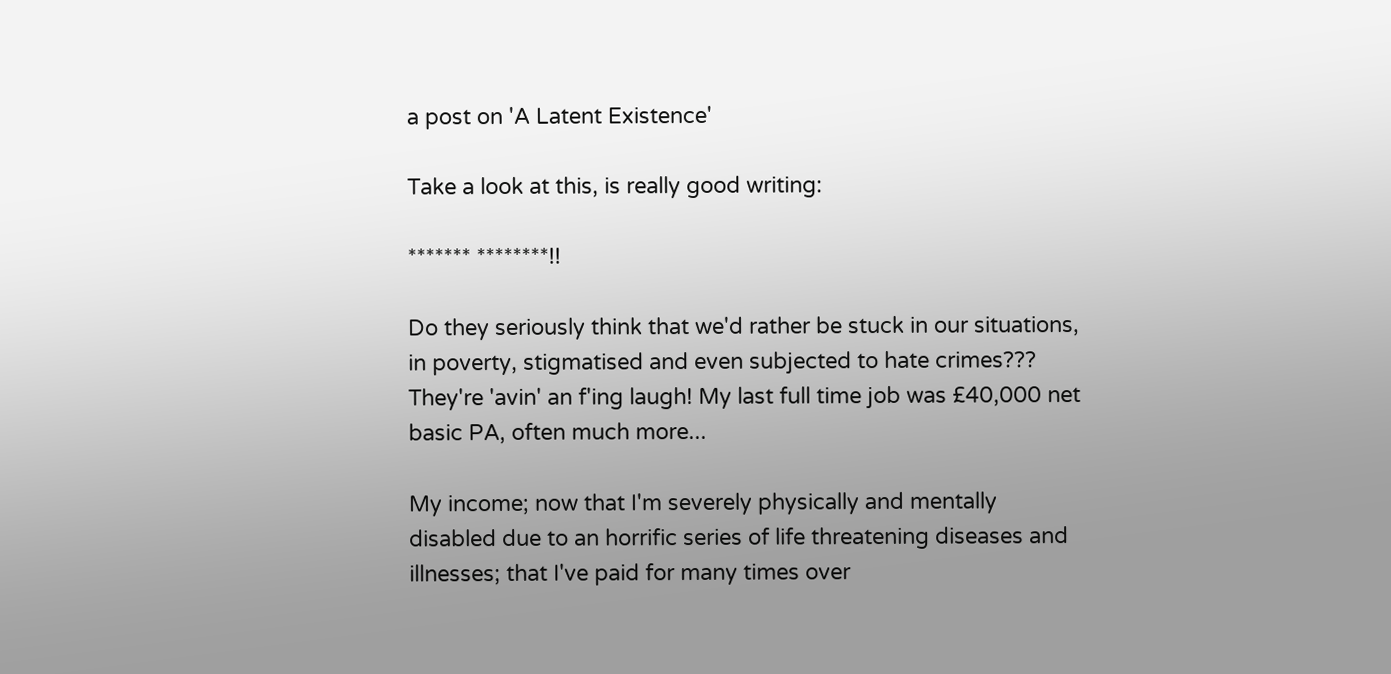a post on 'A Latent Existence'

Take a look at this, is really good writing:

******* ********!!

Do they seriously think that we'd rather be stuck in our situations, in poverty, stigmatised and even subjected to hate crimes??? They're 'avin' an f'ing laugh! My last full time job was £40,000 net basic PA, often much more...

My income; now that I'm severely physically and mentally disabled due to an horrific series of life threatening diseases and illnesses; that I've paid for many times over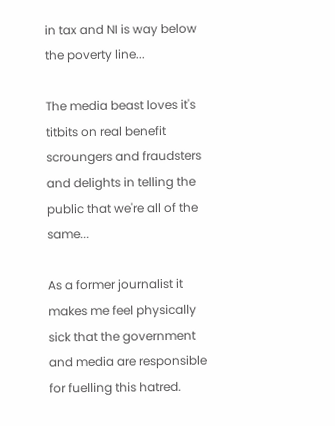in tax and NI is way below the poverty line...

The media beast loves it's titbits on real benefit scroungers and fraudsters and delights in telling the public that we're all of the same...

As a former journalist it makes me feel physically sick that the government and media are responsible for fuelling this hatred.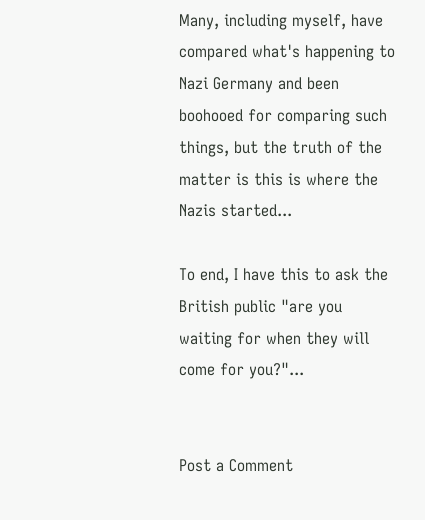Many, including myself, have compared what's happening to Nazi Germany and been boohooed for comparing such things, but the truth of the matter is this is where the Nazis started...

To end, I have this to ask the British public "are you waiting for when they will come for you?"...


Post a Comment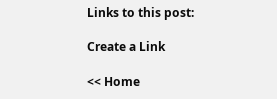Links to this post:

Create a Link

<< Home